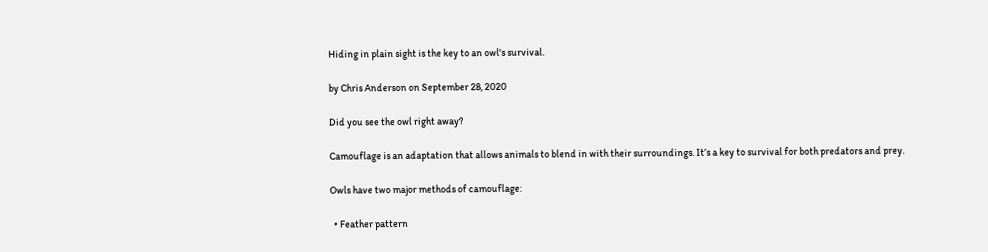Hiding in plain sight is the key to an owl's survival.

by Chris Anderson on September 28, 2020

Did you see the owl right away?

Camouflage is an adaptation that allows animals to blend in with their surroundings. It’s a key to survival for both predators and prey.

Owls have two major methods of camouflage:

  • Feather pattern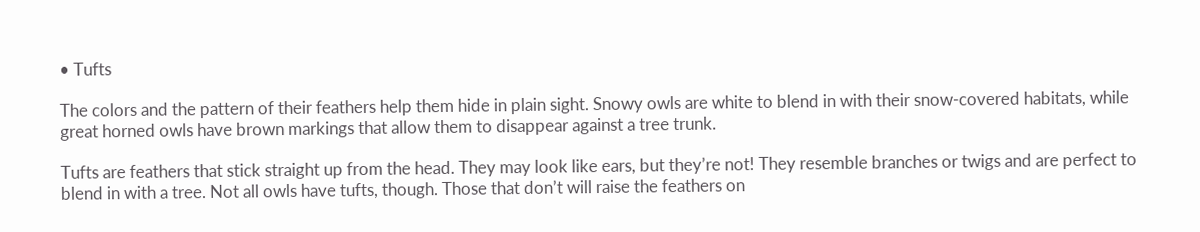• Tufts

The colors and the pattern of their feathers help them hide in plain sight. Snowy owls are white to blend in with their snow-covered habitats, while great horned owls have brown markings that allow them to disappear against a tree trunk.

Tufts are feathers that stick straight up from the head. They may look like ears, but they’re not! They resemble branches or twigs and are perfect to blend in with a tree. Not all owls have tufts, though. Those that don’t will raise the feathers on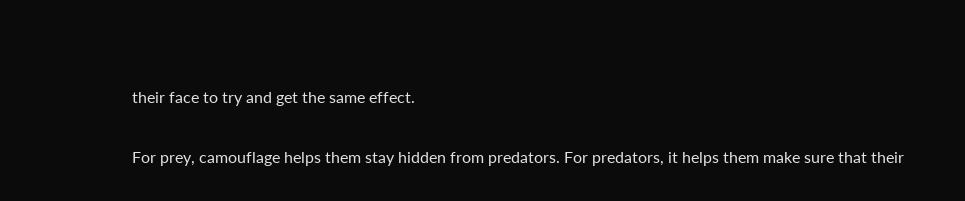their face to try and get the same effect.

For prey, camouflage helps them stay hidden from predators. For predators, it helps them make sure that their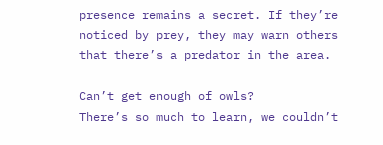presence remains a secret. If they’re noticed by prey, they may warn others that there’s a predator in the area.

Can’t get enough of owls?
There’s so much to learn, we couldn’t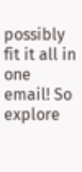possibly fit it all in one email! So explore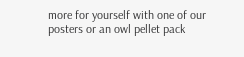more for yourself with one of our posters or an owl pellet pack